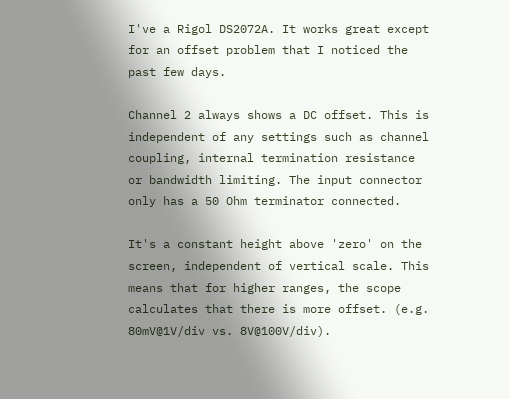I've a Rigol DS2072A. It works great except for an offset problem that I noticed the past few days.

Channel 2 always shows a DC offset. This is independent of any settings such as channel coupling, internal termination resistance or bandwidth limiting. The input connector only has a 50 Ohm terminator connected.

It's a constant height above 'zero' on the screen, independent of vertical scale. This means that for higher ranges, the scope calculates that there is more offset. (e.g. 80mV@1V/div vs. 8V@100V/div).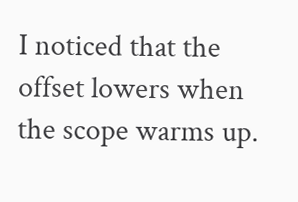I noticed that the offset lowers when the scope warms up.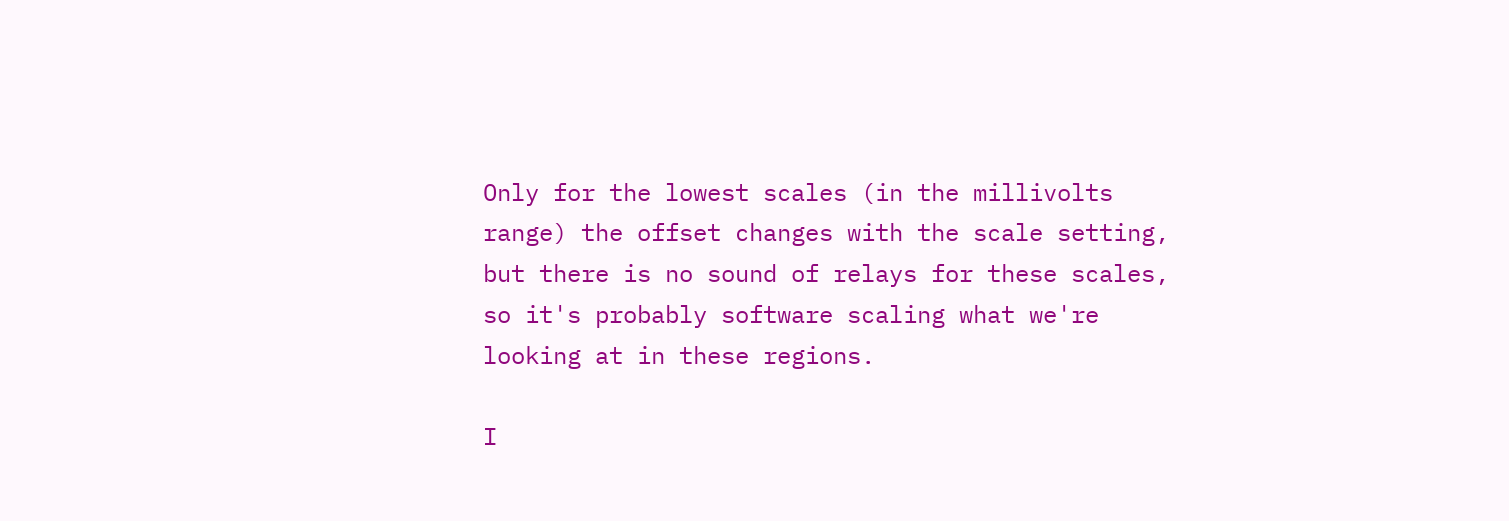Only for the lowest scales (in the millivolts range) the offset changes with the scale setting, but there is no sound of relays for these scales, so it's probably software scaling what we're looking at in these regions.

I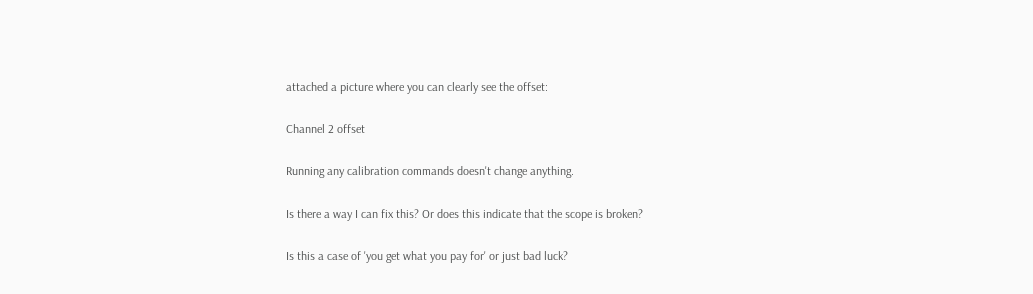attached a picture where you can clearly see the offset:

Channel 2 offset

Running any calibration commands doesn't change anything.

Is there a way I can fix this? Or does this indicate that the scope is broken?

Is this a case of 'you get what you pay for' or just bad luck?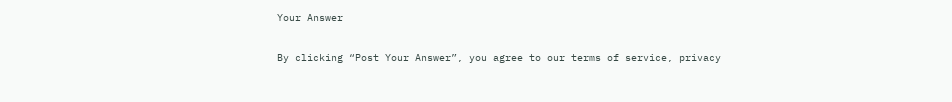Your Answer

By clicking “Post Your Answer”, you agree to our terms of service, privacy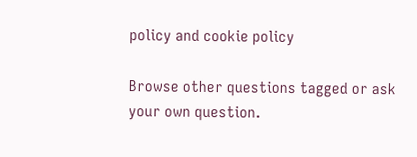policy and cookie policy

Browse other questions tagged or ask your own question.